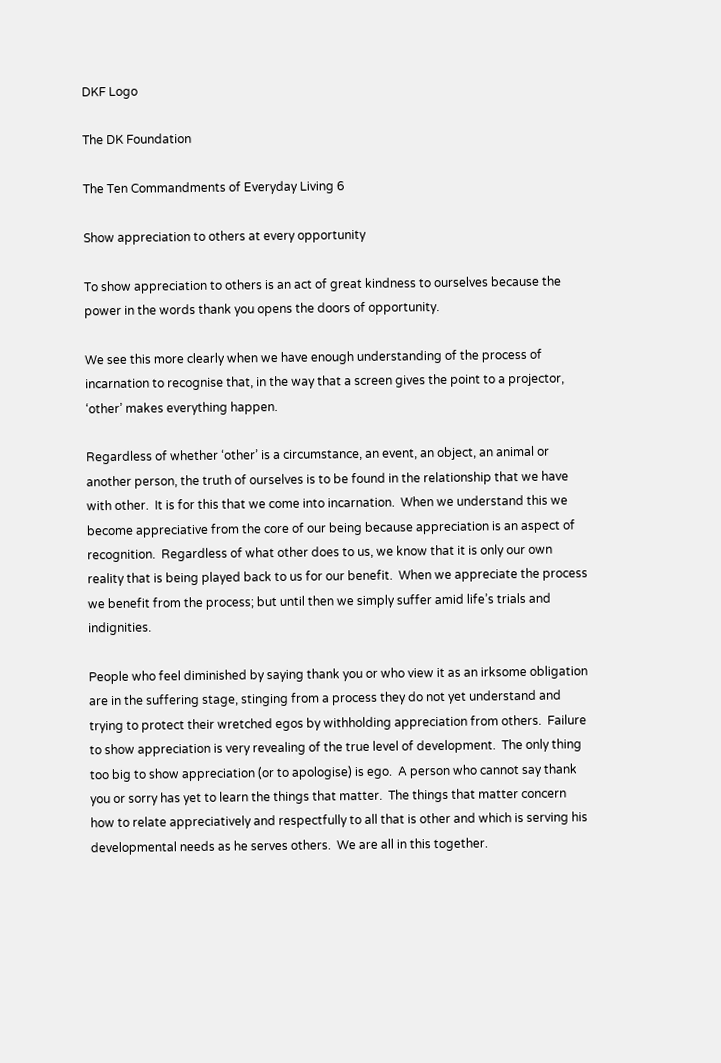DKF Logo

The DK Foundation

The Ten Commandments of Everyday Living 6

Show appreciation to others at every opportunity

To show appreciation to others is an act of great kindness to ourselves because the power in the words thank you opens the doors of opportunity.

We see this more clearly when we have enough understanding of the process of incarnation to recognise that, in the way that a screen gives the point to a projector, ‘other’ makes everything happen.

Regardless of whether ‘other’ is a circumstance, an event, an object, an animal or another person, the truth of ourselves is to be found in the relationship that we have with other.  It is for this that we come into incarnation.  When we understand this we become appreciative from the core of our being because appreciation is an aspect of recognition.  Regardless of what other does to us, we know that it is only our own reality that is being played back to us for our benefit.  When we appreciate the process we benefit from the process; but until then we simply suffer amid life’s trials and indignities.

People who feel diminished by saying thank you or who view it as an irksome obligation are in the suffering stage, stinging from a process they do not yet understand and trying to protect their wretched egos by withholding appreciation from others.  Failure to show appreciation is very revealing of the true level of development.  The only thing too big to show appreciation (or to apologise) is ego.  A person who cannot say thank you or sorry has yet to learn the things that matter.  The things that matter concern how to relate appreciatively and respectfully to all that is other and which is serving his developmental needs as he serves others.  We are all in this together.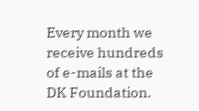Every month we receive hundreds of e-mails at the DK Foundation.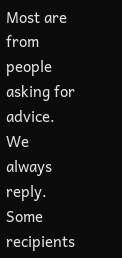Most are from people asking for advice.  We always reply.  Some recipients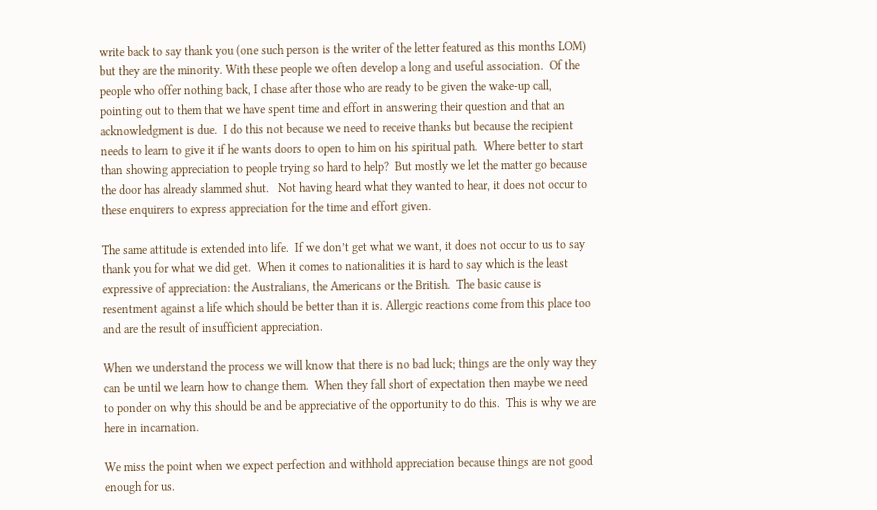write back to say thank you (one such person is the writer of the letter featured as this months LOM) but they are the minority. With these people we often develop a long and useful association.  Of the people who offer nothing back, I chase after those who are ready to be given the wake-up call, pointing out to them that we have spent time and effort in answering their question and that an acknowledgment is due.  I do this not because we need to receive thanks but because the recipient needs to learn to give it if he wants doors to open to him on his spiritual path.  Where better to start than showing appreciation to people trying so hard to help?  But mostly we let the matter go because the door has already slammed shut.   Not having heard what they wanted to hear, it does not occur to these enquirers to express appreciation for the time and effort given.

The same attitude is extended into life.  If we don’t get what we want, it does not occur to us to say thank you for what we did get.  When it comes to nationalities it is hard to say which is the least expressive of appreciation: the Australians, the Americans or the British.  The basic cause is resentment against a life which should be better than it is. Allergic reactions come from this place too and are the result of insufficient appreciation.

When we understand the process we will know that there is no bad luck; things are the only way they can be until we learn how to change them.  When they fall short of expectation then maybe we need to ponder on why this should be and be appreciative of the opportunity to do this.  This is why we are here in incarnation.

We miss the point when we expect perfection and withhold appreciation because things are not good enough for us.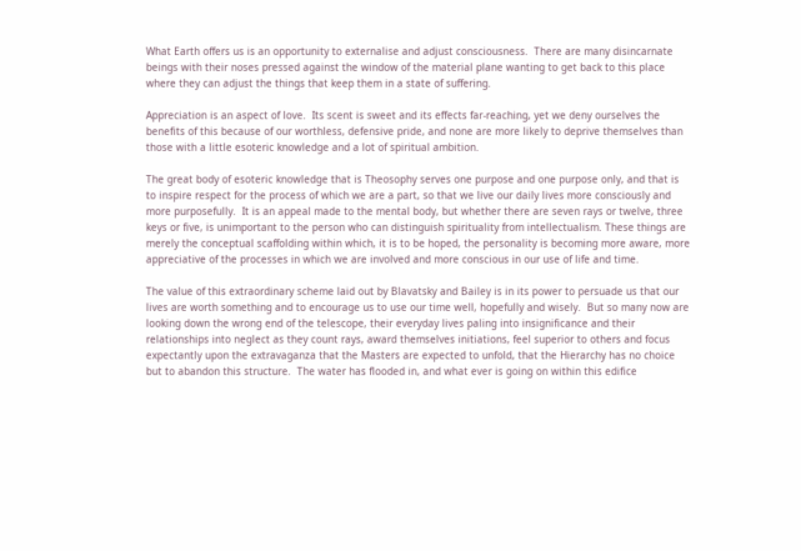What Earth offers us is an opportunity to externalise and adjust consciousness.  There are many disincarnate beings with their noses pressed against the window of the material plane wanting to get back to this place where they can adjust the things that keep them in a state of suffering.

Appreciation is an aspect of love.  Its scent is sweet and its effects far-reaching, yet we deny ourselves the benefits of this because of our worthless, defensive pride, and none are more likely to deprive themselves than those with a little esoteric knowledge and a lot of spiritual ambition.

The great body of esoteric knowledge that is Theosophy serves one purpose and one purpose only, and that is to inspire respect for the process of which we are a part, so that we live our daily lives more consciously and more purposefully.  It is an appeal made to the mental body, but whether there are seven rays or twelve, three keys or five, is unimportant to the person who can distinguish spirituality from intellectualism. These things are merely the conceptual scaffolding within which, it is to be hoped, the personality is becoming more aware, more appreciative of the processes in which we are involved and more conscious in our use of life and time.

The value of this extraordinary scheme laid out by Blavatsky and Bailey is in its power to persuade us that our lives are worth something and to encourage us to use our time well, hopefully and wisely.  But so many now are looking down the wrong end of the telescope, their everyday lives paling into insignificance and their relationships into neglect as they count rays, award themselves initiations, feel superior to others and focus expectantly upon the extravaganza that the Masters are expected to unfold, that the Hierarchy has no choice but to abandon this structure.  The water has flooded in, and what ever is going on within this edifice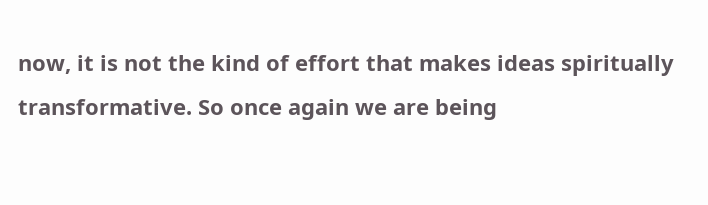now, it is not the kind of effort that makes ideas spiritually transformative. So once again we are being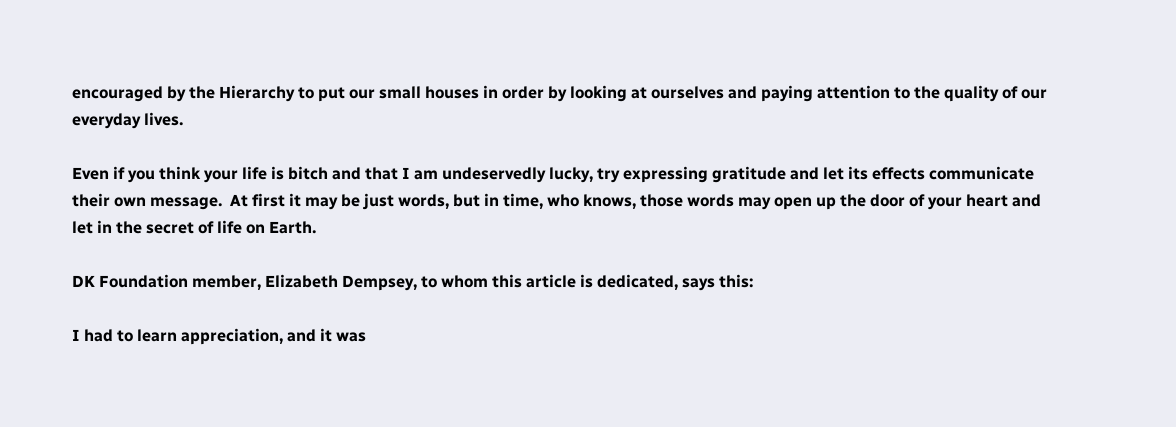encouraged by the Hierarchy to put our small houses in order by looking at ourselves and paying attention to the quality of our everyday lives.

Even if you think your life is bitch and that I am undeservedly lucky, try expressing gratitude and let its effects communicate their own message.  At first it may be just words, but in time, who knows, those words may open up the door of your heart and let in the secret of life on Earth.

DK Foundation member, Elizabeth Dempsey, to whom this article is dedicated, says this:

I had to learn appreciation, and it was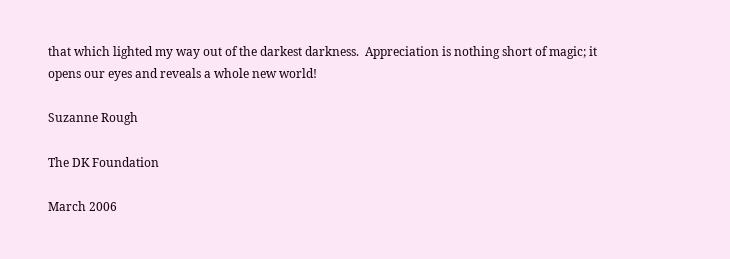that which lighted my way out of the darkest darkness.  Appreciation is nothing short of magic; it opens our eyes and reveals a whole new world!

Suzanne Rough

The DK Foundation

March 2006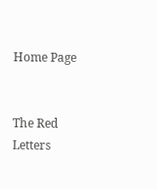Home Page


The Red Letters